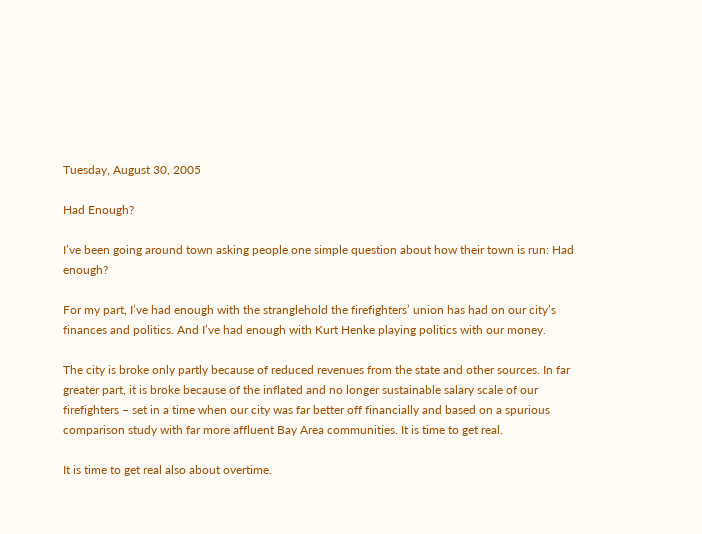Tuesday, August 30, 2005

Had Enough?

I’ve been going around town asking people one simple question about how their town is run: Had enough?

For my part, I’ve had enough with the stranglehold the firefighters’ union has had on our city’s finances and politics. And I’ve had enough with Kurt Henke playing politics with our money.

The city is broke only partly because of reduced revenues from the state and other sources. In far greater part, it is broke because of the inflated and no longer sustainable salary scale of our firefighters – set in a time when our city was far better off financially and based on a spurious comparison study with far more affluent Bay Area communities. It is time to get real.

It is time to get real also about overtime.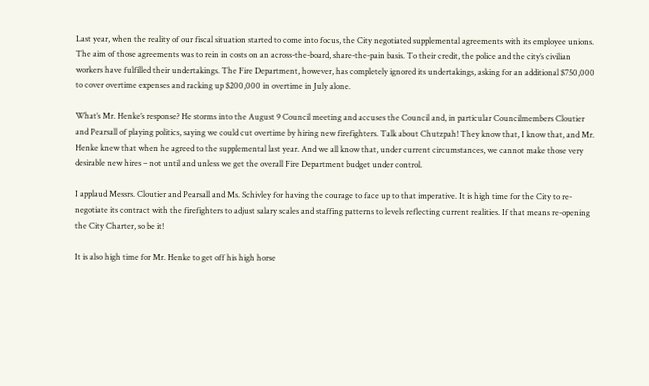Last year, when the reality of our fiscal situation started to come into focus, the City negotiated supplemental agreements with its employee unions. The aim of those agreements was to rein in costs on an across-the-board, share-the-pain basis. To their credit, the police and the city’s civilian workers have fulfilled their undertakings. The Fire Department, however, has completely ignored its undertakings, asking for an additional $750,000 to cover overtime expenses and racking up $200,000 in overtime in July alone.

What’s Mr. Henke’s response? He storms into the August 9 Council meeting and accuses the Council and, in particular Councilmembers Cloutier and Pearsall of playing politics, saying we could cut overtime by hiring new firefighters. Talk about Chutzpah! They know that, I know that, and Mr. Henke knew that when he agreed to the supplemental last year. And we all know that, under current circumstances, we cannot make those very desirable new hires – not until and unless we get the overall Fire Department budget under control.

I applaud Messrs. Cloutier and Pearsall and Ms. Schivley for having the courage to face up to that imperative. It is high time for the City to re-negotiate its contract with the firefighters to adjust salary scales and staffing patterns to levels reflecting current realities. If that means re-opening the City Charter, so be it!

It is also high time for Mr. Henke to get off his high horse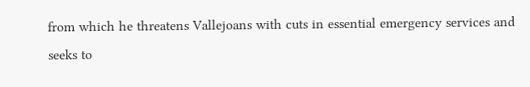from which he threatens Vallejoans with cuts in essential emergency services and seeks to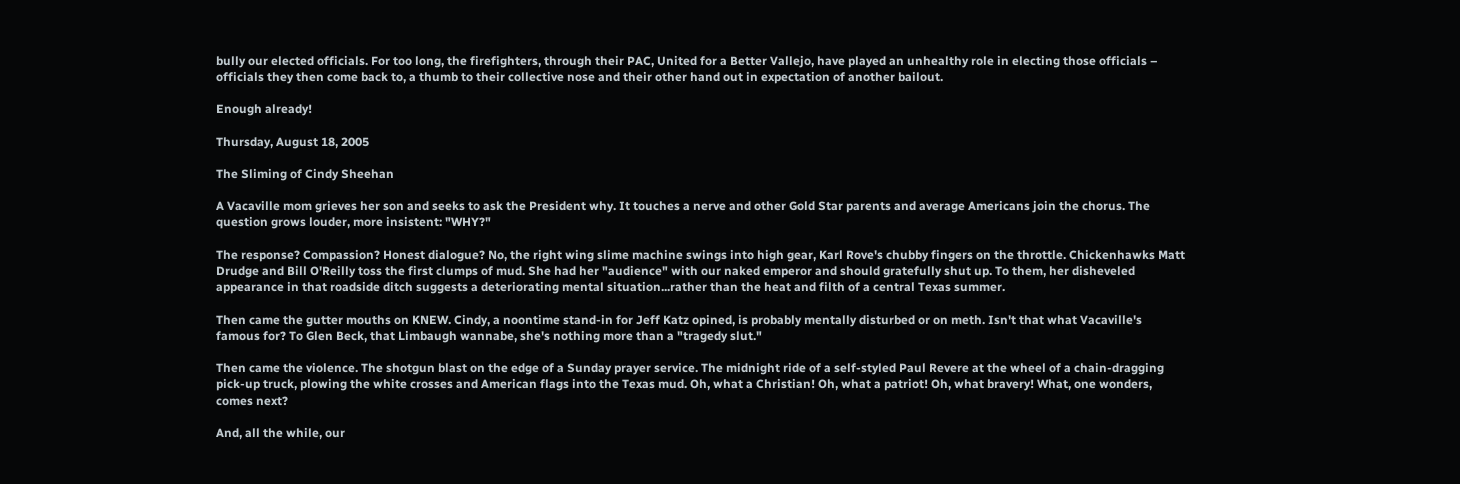bully our elected officials. For too long, the firefighters, through their PAC, United for a Better Vallejo, have played an unhealthy role in electing those officials – officials they then come back to, a thumb to their collective nose and their other hand out in expectation of another bailout.

Enough already!

Thursday, August 18, 2005

The Sliming of Cindy Sheehan

A Vacaville mom grieves her son and seeks to ask the President why. It touches a nerve and other Gold Star parents and average Americans join the chorus. The question grows louder, more insistent: "WHY?"

The response? Compassion? Honest dialogue? No, the right wing slime machine swings into high gear, Karl Rove's chubby fingers on the throttle. Chickenhawks Matt Drudge and Bill O'Reilly toss the first clumps of mud. She had her "audience" with our naked emperor and should gratefully shut up. To them, her disheveled appearance in that roadside ditch suggests a deteriorating mental situation...rather than the heat and filth of a central Texas summer.

Then came the gutter mouths on KNEW. Cindy, a noontime stand-in for Jeff Katz opined, is probably mentally disturbed or on meth. Isn't that what Vacaville's famous for? To Glen Beck, that Limbaugh wannabe, she's nothing more than a "tragedy slut."

Then came the violence. The shotgun blast on the edge of a Sunday prayer service. The midnight ride of a self-styled Paul Revere at the wheel of a chain-dragging pick-up truck, plowing the white crosses and American flags into the Texas mud. Oh, what a Christian! Oh, what a patriot! Oh, what bravery! What, one wonders, comes next?

And, all the while, our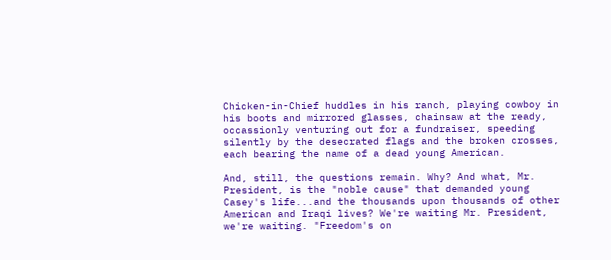Chicken-in-Chief huddles in his ranch, playing cowboy in his boots and mirrored glasses, chainsaw at the ready, occassionly venturing out for a fundraiser, speeding silently by the desecrated flags and the broken crosses, each bearing the name of a dead young American.

And, still, the questions remain. Why? And what, Mr. President, is the "noble cause" that demanded young Casey's life...and the thousands upon thousands of other American and Iraqi lives? We're waiting Mr. President, we're waiting. "Freedom's on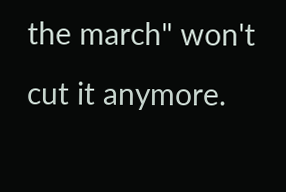the march" won't cut it anymore.